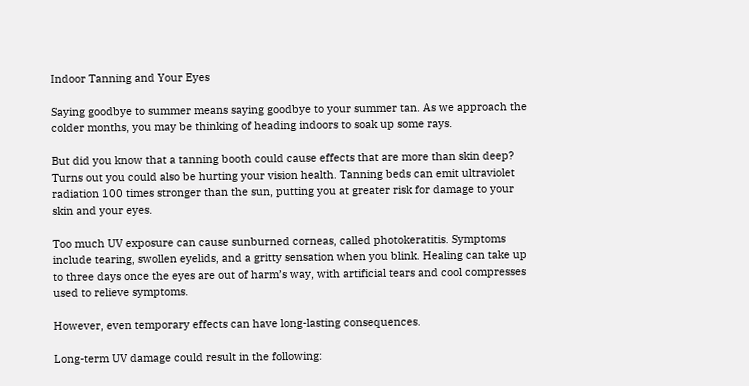Indoor Tanning and Your Eyes

Saying goodbye to summer means saying goodbye to your summer tan. As we approach the colder months, you may be thinking of heading indoors to soak up some rays.

But did you know that a tanning booth could cause effects that are more than skin deep? Turns out you could also be hurting your vision health. Tanning beds can emit ultraviolet radiation 100 times stronger than the sun, putting you at greater risk for damage to your skin and your eyes.

Too much UV exposure can cause sunburned corneas, called photokeratitis. Symptoms include tearing, swollen eyelids, and a gritty sensation when you blink. Healing can take up to three days once the eyes are out of harm’s way, with artificial tears and cool compresses used to relieve symptoms.

However, even temporary effects can have long-lasting consequences.

Long-term UV damage could result in the following: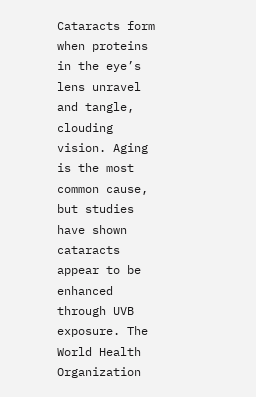Cataracts form when proteins in the eye’s lens unravel and tangle, clouding vision. Aging is the most common cause, but studies have shown cataracts appear to be enhanced through UVB exposure. The World Health Organization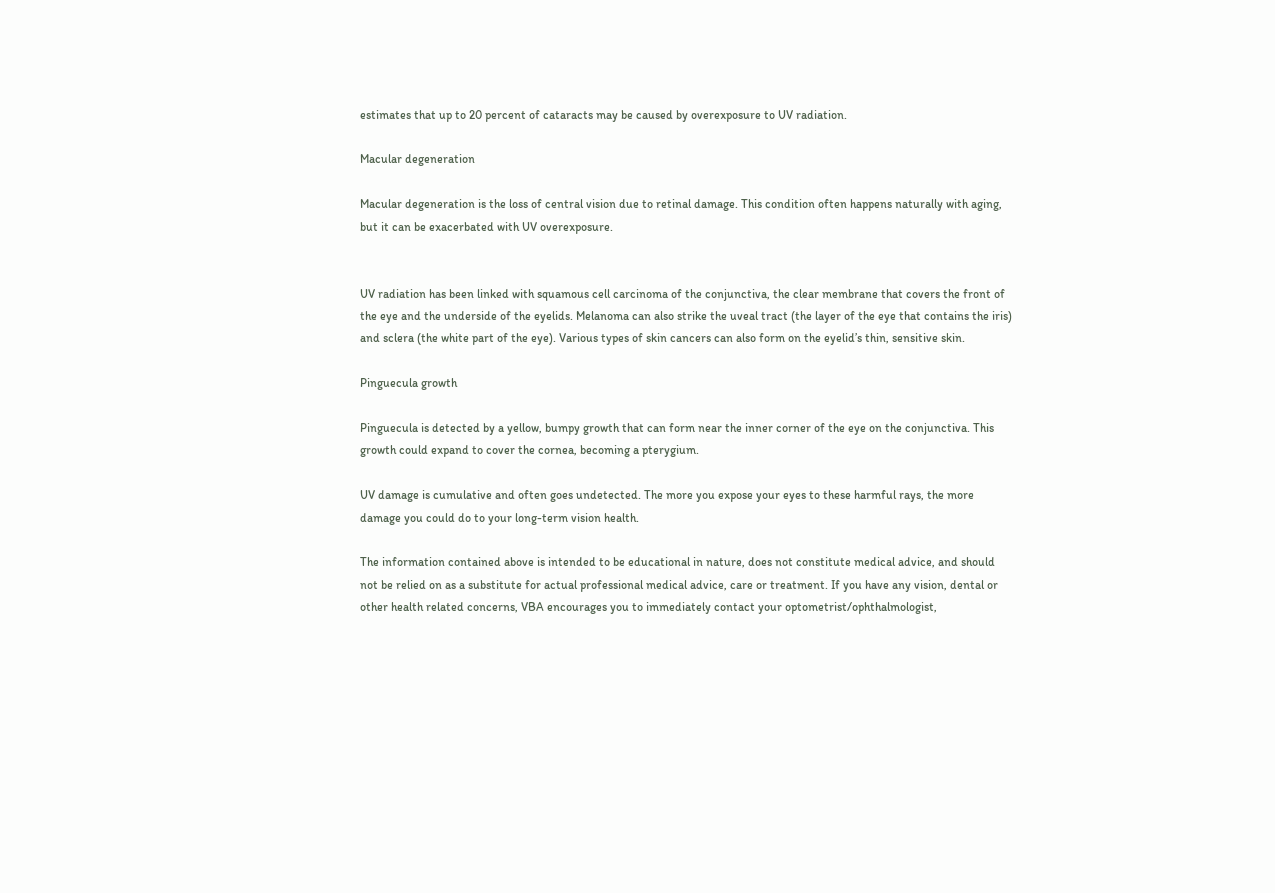estimates that up to 20 percent of cataracts may be caused by overexposure to UV radiation.

Macular degeneration

Macular degeneration is the loss of central vision due to retinal damage. This condition often happens naturally with aging, but it can be exacerbated with UV overexposure.


UV radiation has been linked with squamous cell carcinoma of the conjunctiva, the clear membrane that covers the front of the eye and the underside of the eyelids. Melanoma can also strike the uveal tract (the layer of the eye that contains the iris) and sclera (the white part of the eye). Various types of skin cancers can also form on the eyelid’s thin, sensitive skin.

Pinguecula growth

Pinguecula is detected by a yellow, bumpy growth that can form near the inner corner of the eye on the conjunctiva. This growth could expand to cover the cornea, becoming a pterygium.

UV damage is cumulative and often goes undetected. The more you expose your eyes to these harmful rays, the more damage you could do to your long-term vision health.

The information contained above is intended to be educational in nature, does not constitute medical advice, and should not be relied on as a substitute for actual professional medical advice, care or treatment. If you have any vision, dental or other health related concerns, VBA encourages you to immediately contact your optometrist/ophthalmologist,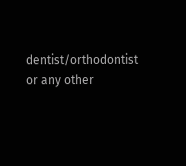dentist/orthodontist or any other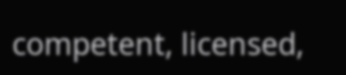competent, licensed,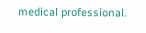medical professional.